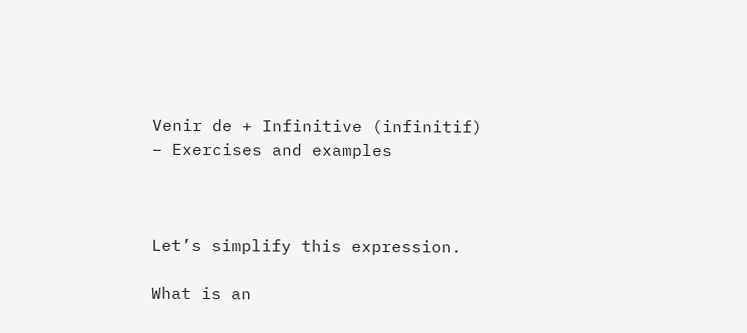Venir de + Infinitive (infinitif) – Exercises and examples



Let’s simplify this expression.

What is an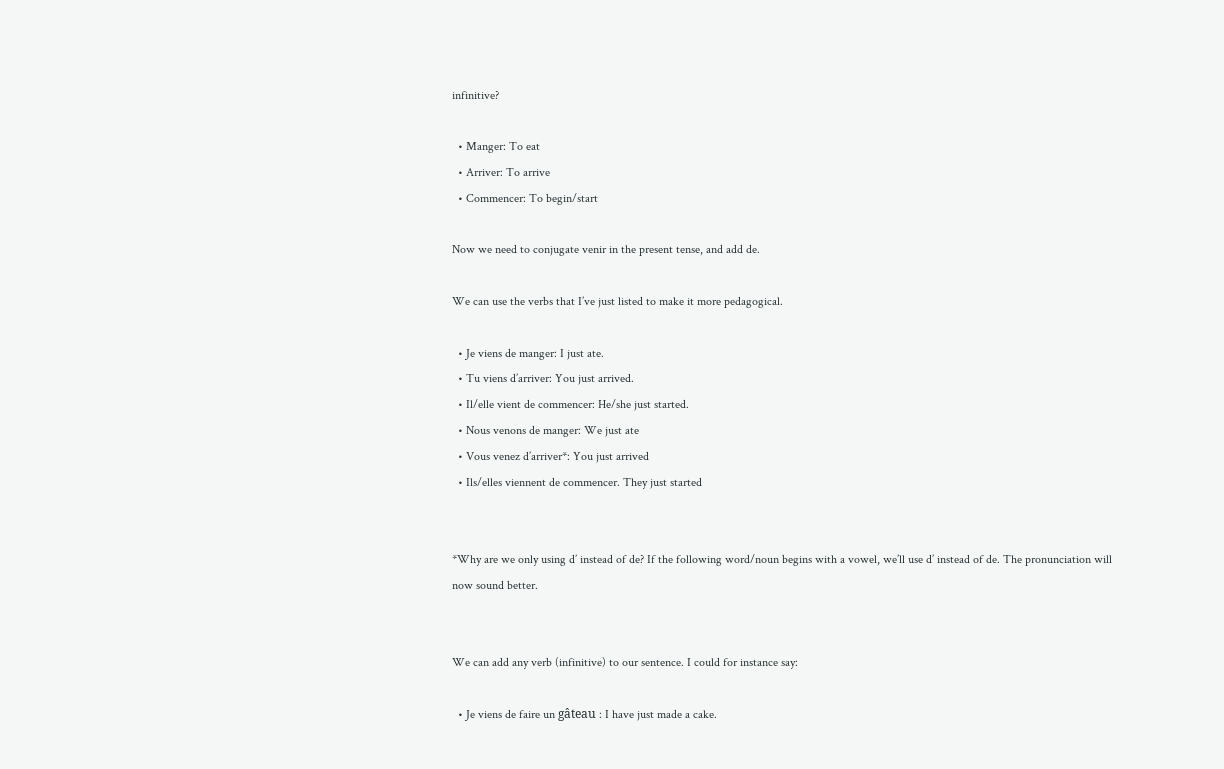infinitive?

  • Manger: To eat
  • Arriver: To arrive
  • Commencer: To begin/start

Now we need to conjugate venir in the present tense, and add de.

We can use the verbs that I’ve just listed to make it more pedagogical.

  • Je viens de manger: I just ate.
  • Tu viens d’arriver: You just arrived.
  • Il/elle vient de commencer: He/she just started.
  • Nous venons de manger: We just ate
  • Vous venez d’arriver*: You just arrived
  • Ils/elles viennent de commencer. They just started


*Why are we only using d’ instead of de? If the following word/noun begins with a vowel, we’ll use d’ instead of de. The pronunciation will now sound better.


We can add any verb (infinitive) to our sentence. I could for instance say:

  • Je viens de faire un gâteau : I have just made a cake.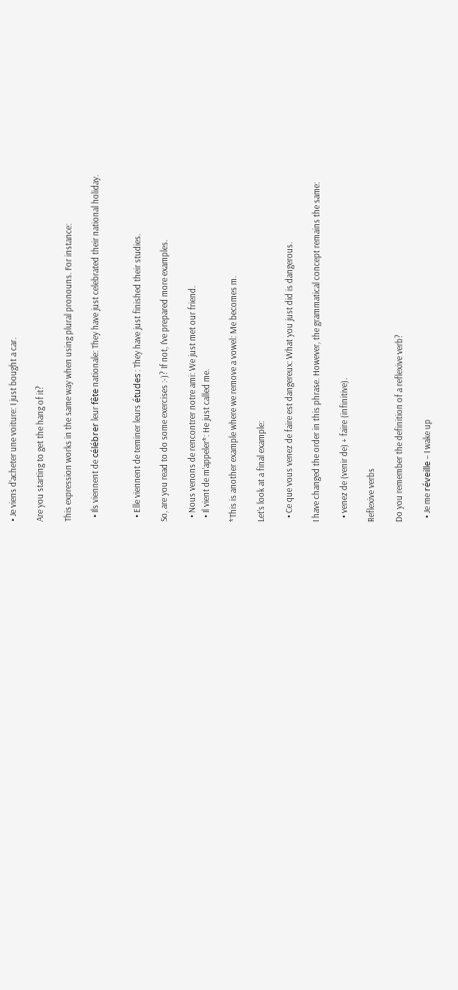• Je viens d’acheter une voiture: I just bought a car.

Are you starting to get the hang of it?

This expression works in the same way when using plural pronouns. For instance:

  • Ils viennent de célébrer leur fête nationale: They have just celebrated their national holiday.


  • Elle viennent de teminer leurs études : They have just finished their studies.

So, are you read to do some exercises :-)? If not, I’ve prepared more examples.

  • Nous venons de rencontrer notre ami: We just met our friend.
  • Il vient de m’appeler*: He just called me.

*This is another example where we remove a vowel: Me becomes m.

Let’s look at a final example:

  • Ce que vous venez de faire est dangereux: What you just did is dangerous.

I have changed the order in this phrase. However, the grammatical concept remains the same:

  • venez de (venir de) + faire (infinitive).

Reflexive verbs

Do you remember the definition of a reflexive verb?

  • Je me réveille – I wake up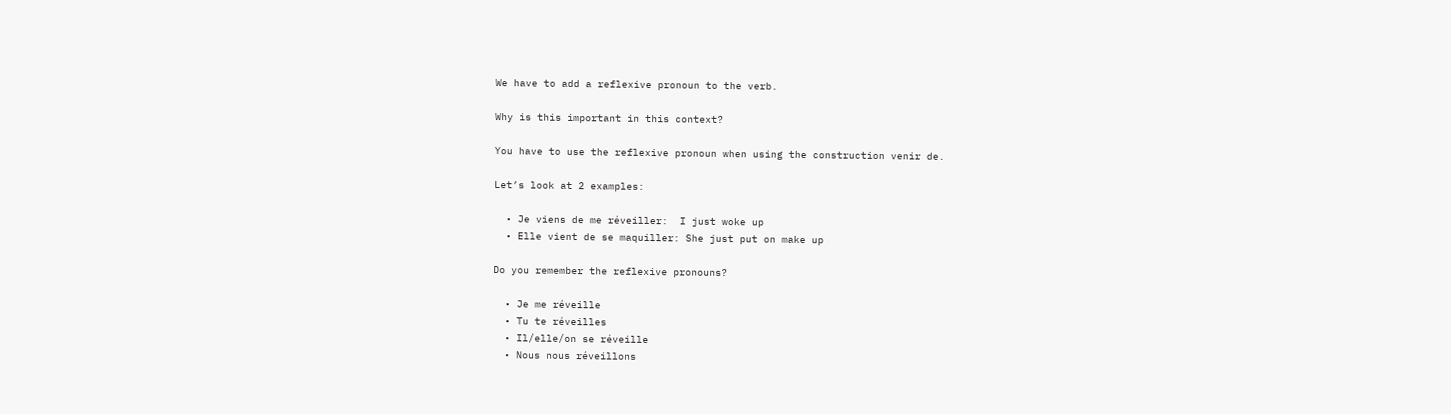We have to add a reflexive pronoun to the verb.

Why is this important in this context?

You have to use the reflexive pronoun when using the construction venir de.

Let’s look at 2 examples:

  • Je viens de me réveiller:  I just woke up
  • Elle vient de se maquiller: She just put on make up

Do you remember the reflexive pronouns?

  • Je me réveille
  • Tu te réveilles
  • Il/elle/on se réveille
  • Nous nous réveillons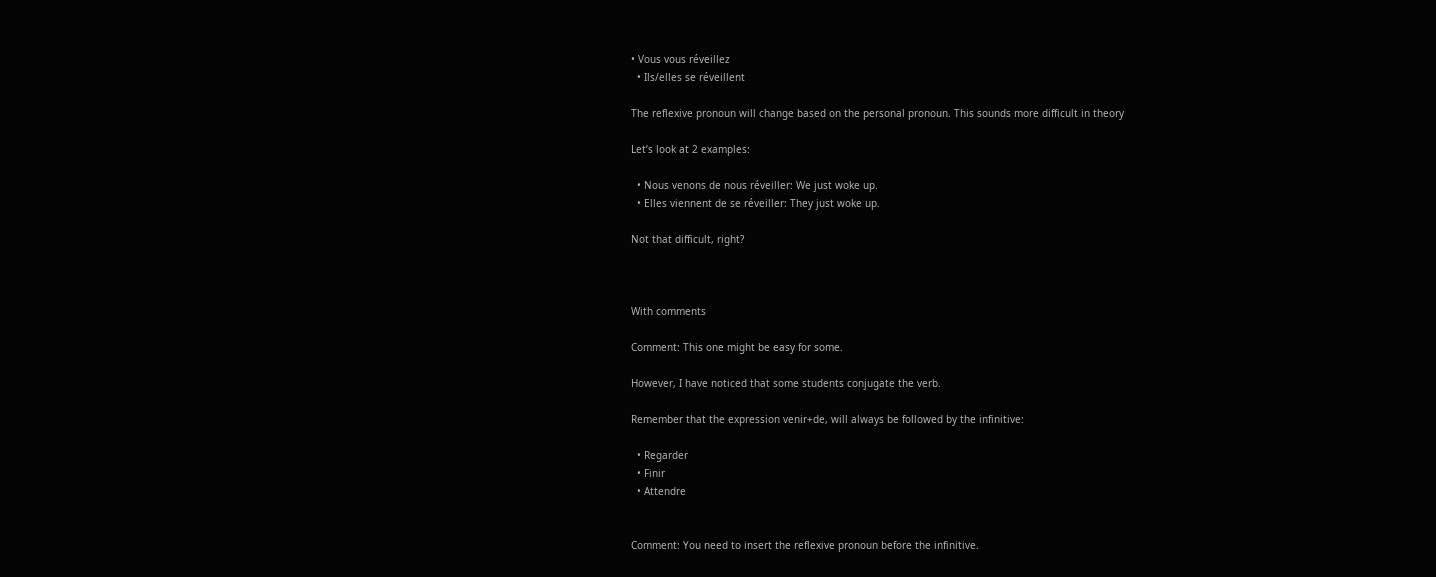• Vous vous réveillez
  • Ils/elles se réveillent

The reflexive pronoun will change based on the personal pronoun. This sounds more difficult in theory

Let’s look at 2 examples:

  • Nous venons de nous réveiller: We just woke up.
  • Elles viennent de se réveiller: They just woke up.

Not that difficult, right?



With comments

Comment: This one might be easy for some.

However, I have noticed that some students conjugate the verb.

Remember that the expression venir+de, will always be followed by the infinitive:

  • Regarder
  • Finir
  • Attendre


Comment: You need to insert the reflexive pronoun before the infinitive.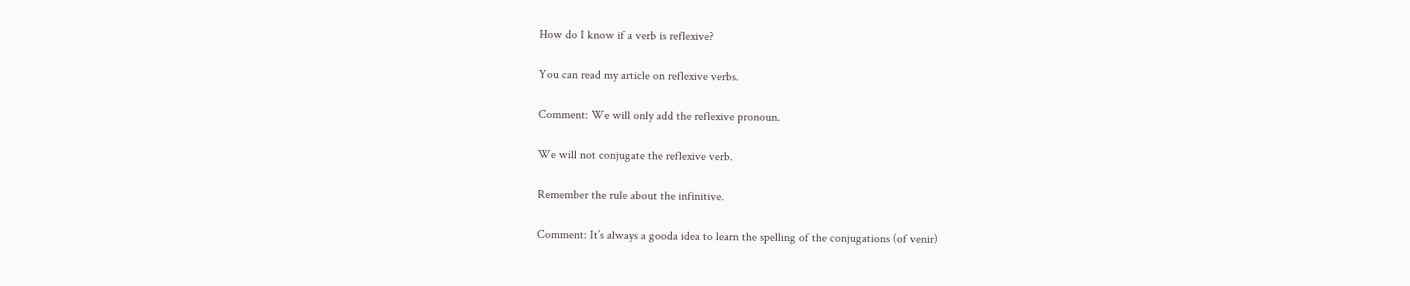How do I know if a verb is reflexive?

You can read my article on reflexive verbs.

Comment: We will only add the reflexive pronoun.

We will not conjugate the reflexive verb.

Remember the rule about the infinitive.

Comment: It’s always a gooda idea to learn the spelling of the conjugations (of venir)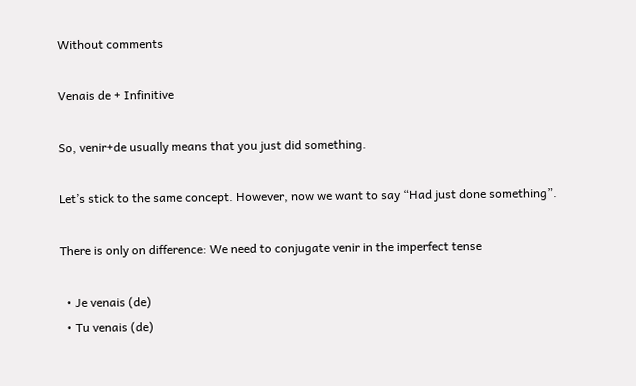Without comments

Venais de + Infinitive

So, venir+de usually means that you just did something.

Let’s stick to the same concept. However, now we want to say “Had just done something”.

There is only on difference: We need to conjugate venir in the imperfect tense

  • Je venais (de)
  • Tu venais (de)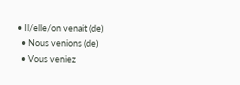• Il/elle/on venait (de)
  • Nous venions (de)
  • Vous veniez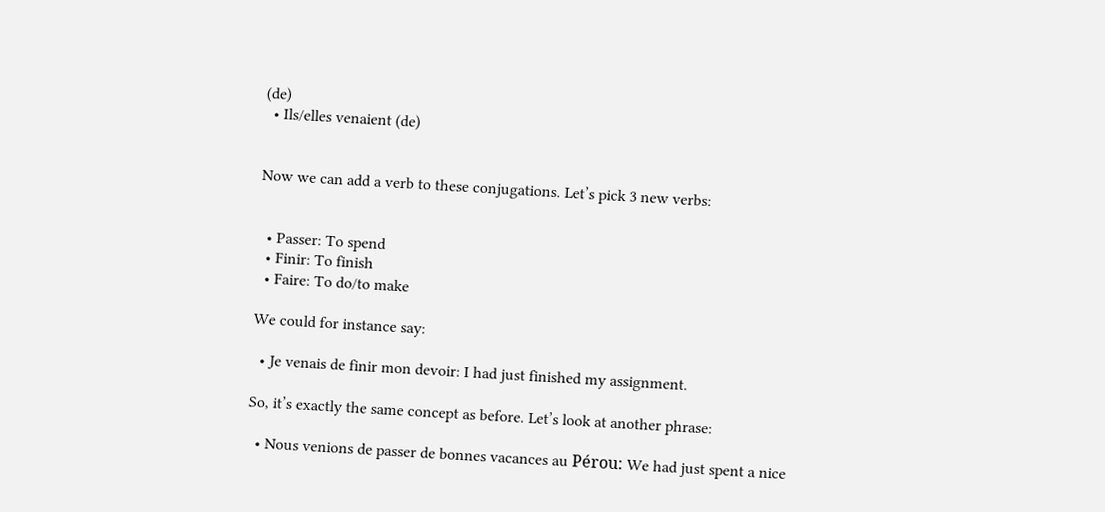(de)
  • Ils/elles venaient (de)


Now we can add a verb to these conjugations. Let’s pick 3 new verbs:


  • Passer: To spend
  • Finir: To finish
  • Faire: To do/to make

We could for instance say:

  • Je venais de finir mon devoir: I had just finished my assignment.

So, it’s exactly the same concept as before. Let’s look at another phrase:

  • Nous venions de passer de bonnes vacances au Pérou: We had just spent a nice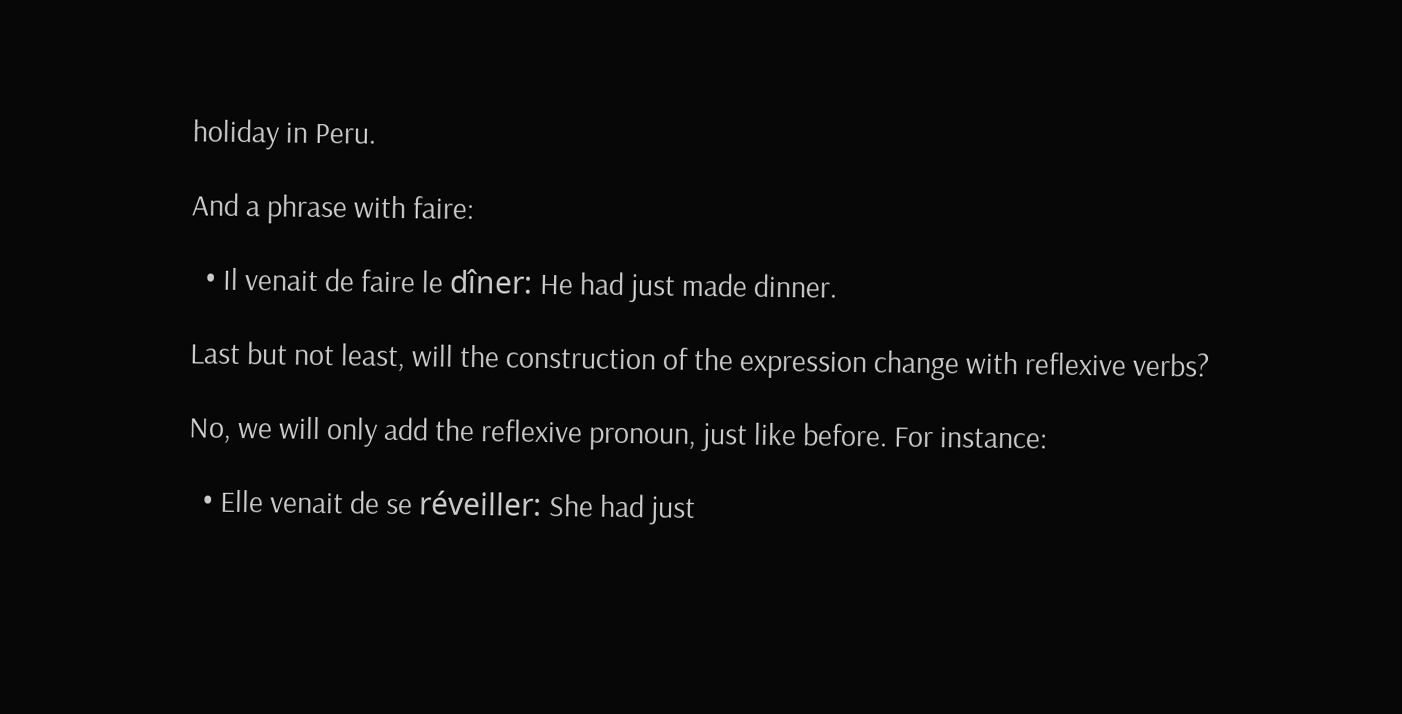holiday in Peru.

And a phrase with faire:

  • Il venait de faire le dîner: He had just made dinner.

Last but not least, will the construction of the expression change with reflexive verbs?

No, we will only add the reflexive pronoun, just like before. For instance:

  • Elle venait de se réveiller: She had just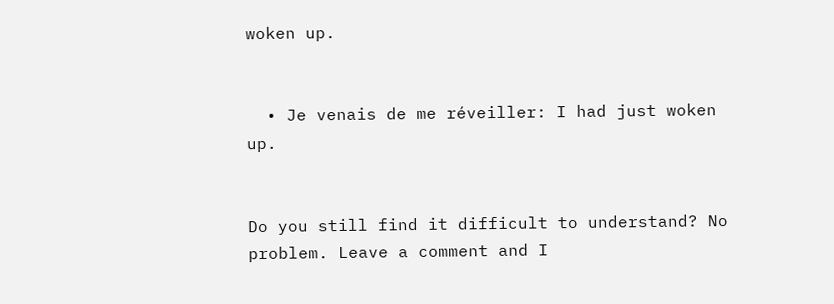woken up.


  • Je venais de me réveiller: I had just woken up.


Do you still find it difficult to understand? No problem. Leave a comment and I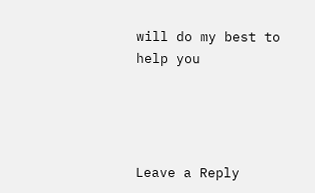will do my best to help you




Leave a Reply